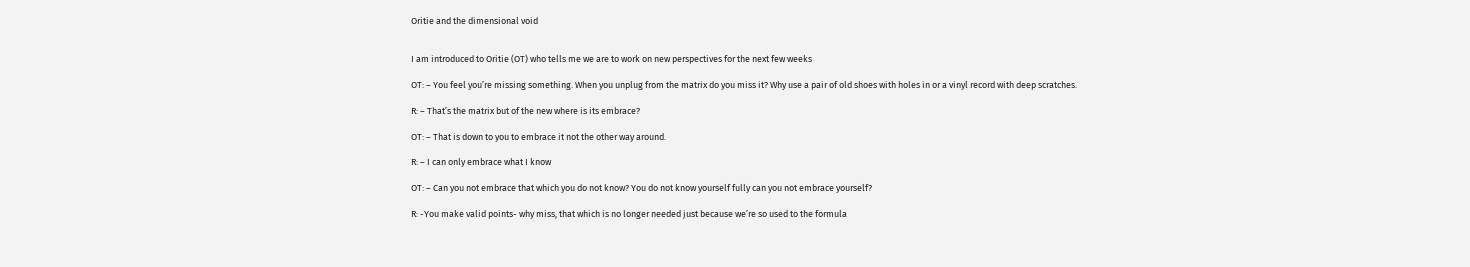Oritie and the dimensional void


I am introduced to Oritie (OT) who tells me we are to work on new perspectives for the next few weeks

OT: – You feel you’re missing something. When you unplug from the matrix do you miss it? Why use a pair of old shoes with holes in or a vinyl record with deep scratches.

R: – That’s the matrix but of the new where is its embrace?

OT: – That is down to you to embrace it not the other way around.

R: – I can only embrace what I know

OT: – Can you not embrace that which you do not know? You do not know yourself fully can you not embrace yourself?

R: -You make valid points- why miss, that which is no longer needed just because we’re so used to the formula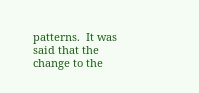patterns.  It was said that the change to the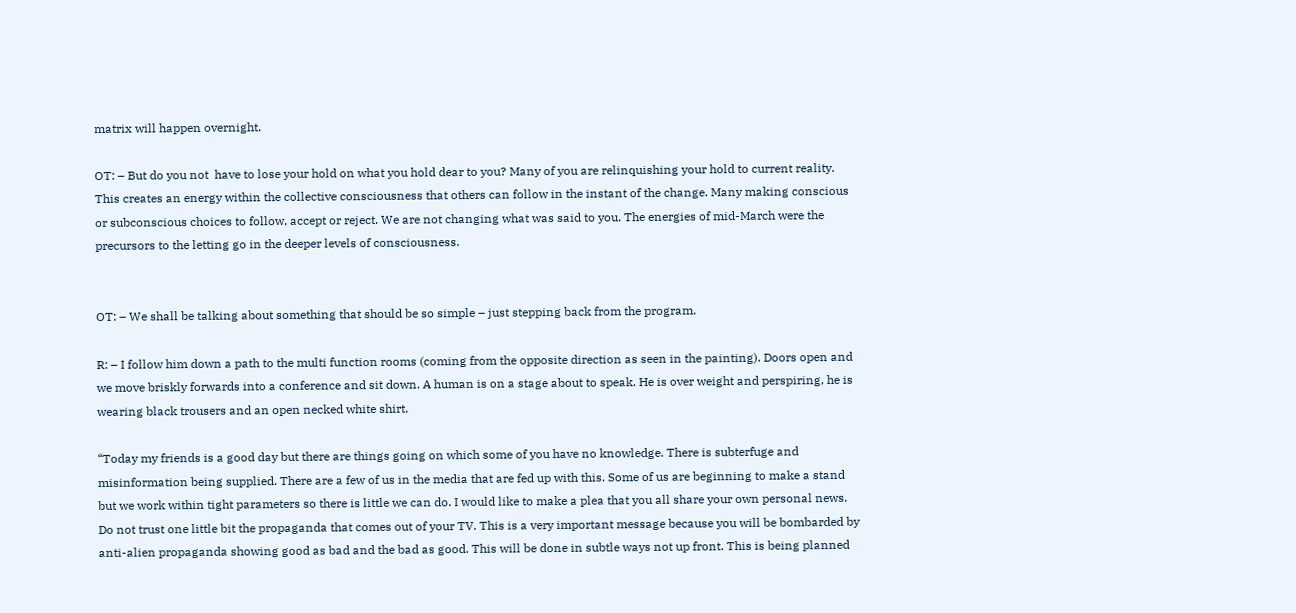matrix will happen overnight.

OT: – But do you not  have to lose your hold on what you hold dear to you? Many of you are relinquishing your hold to current reality.  This creates an energy within the collective consciousness that others can follow in the instant of the change. Many making conscious or subconscious choices to follow, accept or reject. We are not changing what was said to you. The energies of mid-March were the precursors to the letting go in the deeper levels of consciousness.


OT: – We shall be talking about something that should be so simple – just stepping back from the program.

R: – I follow him down a path to the multi function rooms (coming from the opposite direction as seen in the painting). Doors open and we move briskly forwards into a conference and sit down. A human is on a stage about to speak. He is over weight and perspiring, he is wearing black trousers and an open necked white shirt.

“Today my friends is a good day but there are things going on which some of you have no knowledge. There is subterfuge and misinformation being supplied. There are a few of us in the media that are fed up with this. Some of us are beginning to make a stand but we work within tight parameters so there is little we can do. I would like to make a plea that you all share your own personal news.  Do not trust one little bit the propaganda that comes out of your TV. This is a very important message because you will be bombarded by anti-alien propaganda showing good as bad and the bad as good. This will be done in subtle ways not up front. This is being planned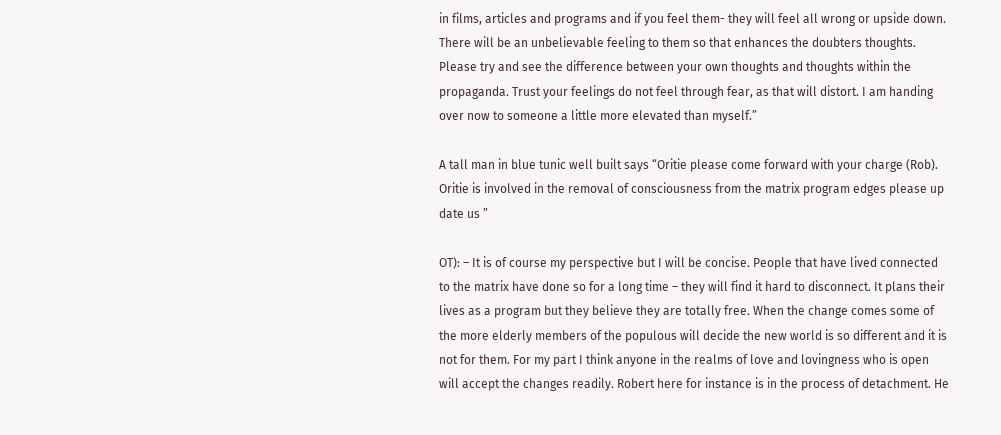in films, articles and programs and if you feel them- they will feel all wrong or upside down. There will be an unbelievable feeling to them so that enhances the doubters thoughts. Please try and see the difference between your own thoughts and thoughts within the propaganda. Trust your feelings do not feel through fear, as that will distort. I am handing over now to someone a little more elevated than myself.”

A tall man in blue tunic well built says “Oritie please come forward with your charge (Rob). Oritie is involved in the removal of consciousness from the matrix program edges please up date us ”

OT): – It is of course my perspective but I will be concise. People that have lived connected to the matrix have done so for a long time – they will find it hard to disconnect. It plans their lives as a program but they believe they are totally free. When the change comes some of the more elderly members of the populous will decide the new world is so different and it is not for them. For my part I think anyone in the realms of love and lovingness who is open will accept the changes readily. Robert here for instance is in the process of detachment. He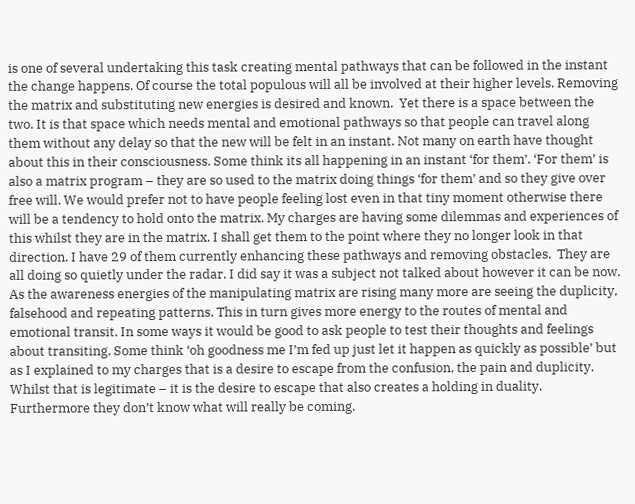is one of several undertaking this task creating mental pathways that can be followed in the instant the change happens. Of course the total populous will all be involved at their higher levels. Removing the matrix and substituting new energies is desired and known.  Yet there is a space between the two. It is that space which needs mental and emotional pathways so that people can travel along them without any delay so that the new will be felt in an instant. Not many on earth have thought about this in their consciousness. Some think its all happening in an instant ‘for them’. ‘For them’ is also a matrix program – they are so used to the matrix doing things ‘for them’ and so they give over free will. We would prefer not to have people feeling lost even in that tiny moment otherwise there will be a tendency to hold onto the matrix. My charges are having some dilemmas and experiences of this whilst they are in the matrix. I shall get them to the point where they no longer look in that direction. I have 29 of them currently enhancing these pathways and removing obstacles.  They are all doing so quietly under the radar. I did say it was a subject not talked about however it can be now. As the awareness energies of the manipulating matrix are rising many more are seeing the duplicity, falsehood and repeating patterns. This in turn gives more energy to the routes of mental and emotional transit. In some ways it would be good to ask people to test their thoughts and feelings about transiting. Some think ‘oh goodness me I’m fed up just let it happen as quickly as possible’ but as I explained to my charges that is a desire to escape from the confusion, the pain and duplicity. Whilst that is legitimate – it is the desire to escape that also creates a holding in duality. Furthermore they don’t know what will really be coming.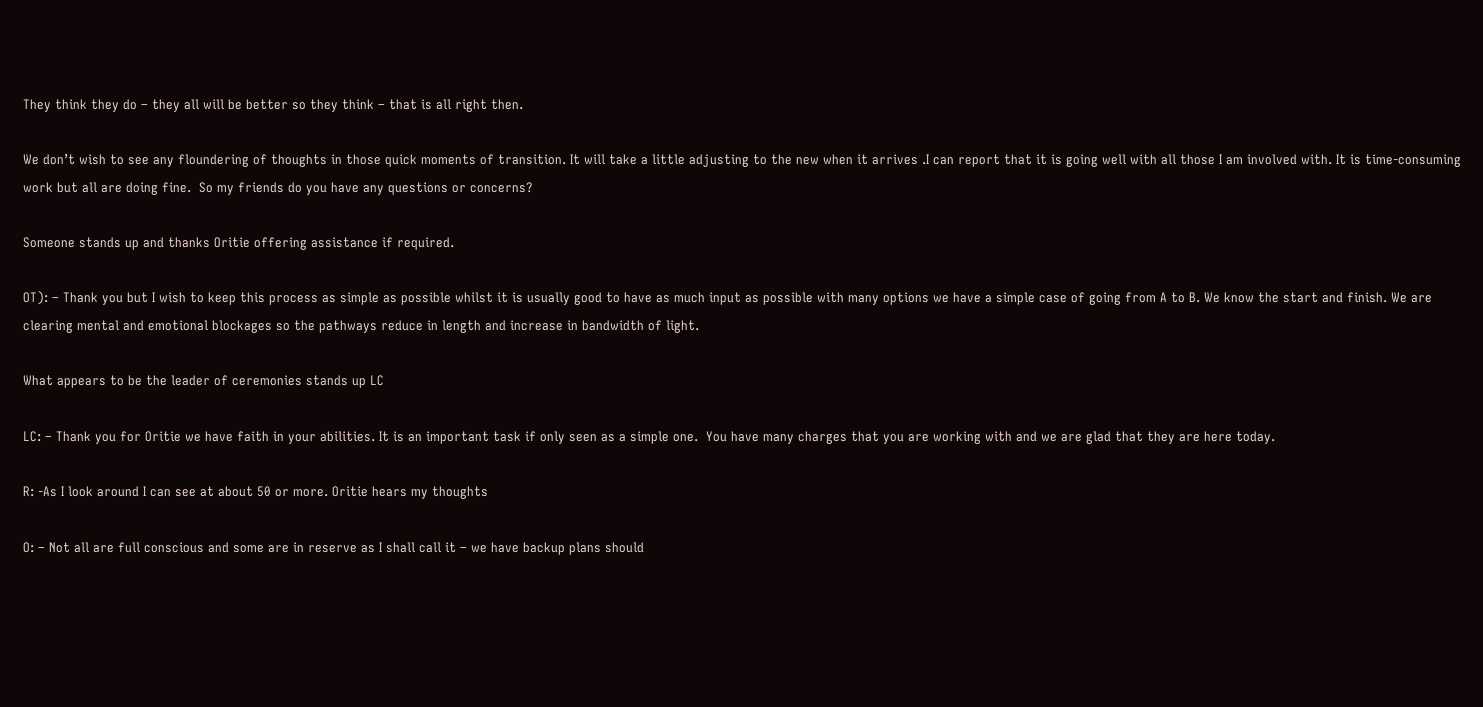They think they do – they all will be better so they think – that is all right then.

We don’t wish to see any floundering of thoughts in those quick moments of transition. It will take a little adjusting to the new when it arrives .I can report that it is going well with all those I am involved with. It is time-consuming work but all are doing fine.  So my friends do you have any questions or concerns?

Someone stands up and thanks Oritie offering assistance if required.

OT): – Thank you but I wish to keep this process as simple as possible whilst it is usually good to have as much input as possible with many options we have a simple case of going from A to B. We know the start and finish. We are clearing mental and emotional blockages so the pathways reduce in length and increase in bandwidth of light.

What appears to be the leader of ceremonies stands up LC

LC: – Thank you for Oritie we have faith in your abilities. It is an important task if only seen as a simple one.  You have many charges that you are working with and we are glad that they are here today.

R: -As I look around I can see at about 50 or more. Oritie hears my thoughts

O: – Not all are full conscious and some are in reserve as I shall call it – we have backup plans should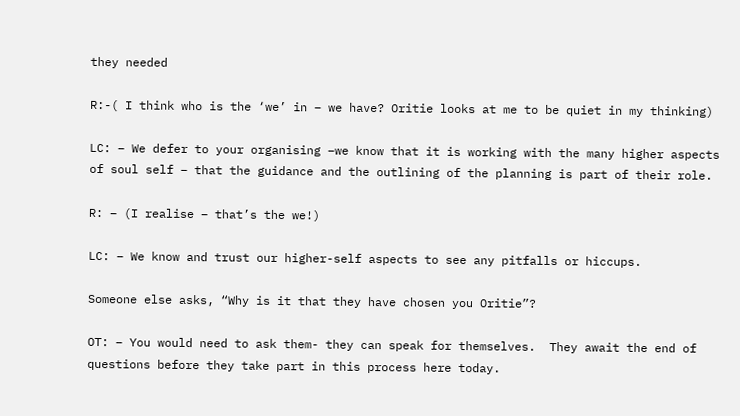they needed

R:-( I think who is the ‘we’ in – we have? Oritie looks at me to be quiet in my thinking)

LC: – We defer to your organising –we know that it is working with the many higher aspects of soul self – that the guidance and the outlining of the planning is part of their role.

R: – (I realise – that’s the we!)

LC: – We know and trust our higher-self aspects to see any pitfalls or hiccups.

Someone else asks, “Why is it that they have chosen you Oritie”?

OT: – You would need to ask them- they can speak for themselves.  They await the end of questions before they take part in this process here today.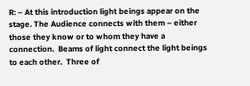R: – At this introduction light beings appear on the stage. The Audience connects with them – either those they know or to whom they have a connection.  Beams of light connect the light beings to each other.  Three of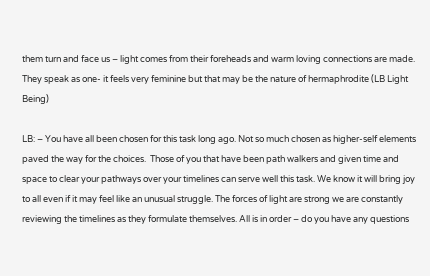them turn and face us – light comes from their foreheads and warm loving connections are made. They speak as one- it feels very feminine but that may be the nature of hermaphrodite (LB Light Being)

LB: – You have all been chosen for this task long ago. Not so much chosen as higher-self elements paved the way for the choices.  Those of you that have been path walkers and given time and space to clear your pathways over your timelines can serve well this task. We know it will bring joy to all even if it may feel like an unusual struggle. The forces of light are strong we are constantly reviewing the timelines as they formulate themselves. All is in order – do you have any questions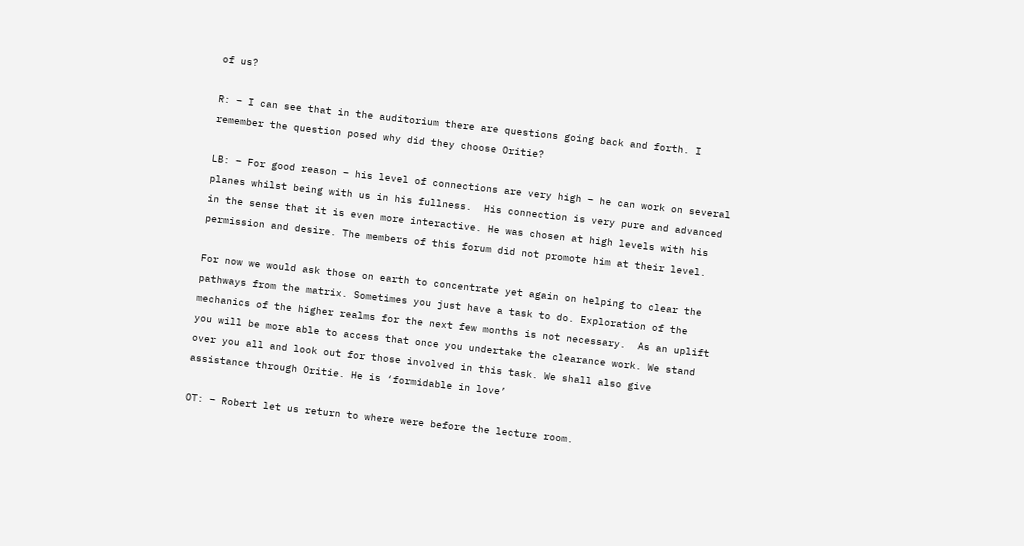of us?

R: – I can see that in the auditorium there are questions going back and forth. I remember the question posed why did they choose Oritie?

LB: – For good reason – his level of connections are very high – he can work on several planes whilst being with us in his fullness.  His connection is very pure and advanced in the sense that it is even more interactive. He was chosen at high levels with his permission and desire. The members of this forum did not promote him at their level.

For now we would ask those on earth to concentrate yet again on helping to clear the pathways from the matrix. Sometimes you just have a task to do. Exploration of the mechanics of the higher realms for the next few months is not necessary.  As an uplift you will be more able to access that once you undertake the clearance work. We stand over you all and look out for those involved in this task. We shall also give assistance through Oritie. He is ‘formidable in love’

OT: – Robert let us return to where were before the lecture room.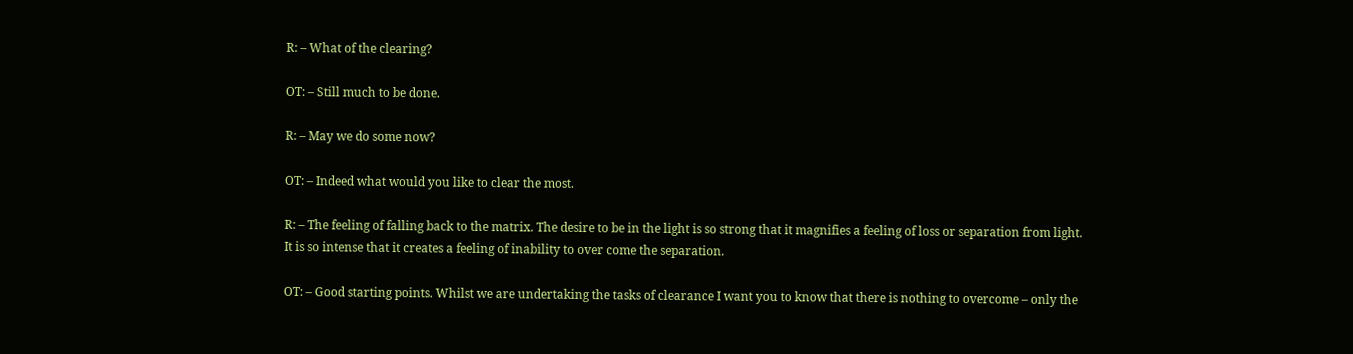R: – What of the clearing?

OT: – Still much to be done.

R: – May we do some now?

OT: – Indeed what would you like to clear the most.

R: – The feeling of falling back to the matrix. The desire to be in the light is so strong that it magnifies a feeling of loss or separation from light. It is so intense that it creates a feeling of inability to over come the separation.

OT: – Good starting points. Whilst we are undertaking the tasks of clearance I want you to know that there is nothing to overcome – only the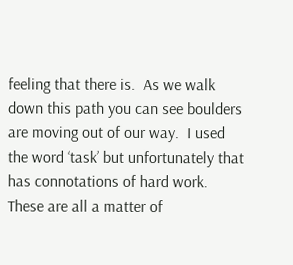feeling that there is.  As we walk down this path you can see boulders are moving out of our way.  I used the word ‘task’ but unfortunately that has connotations of hard work.   These are all a matter of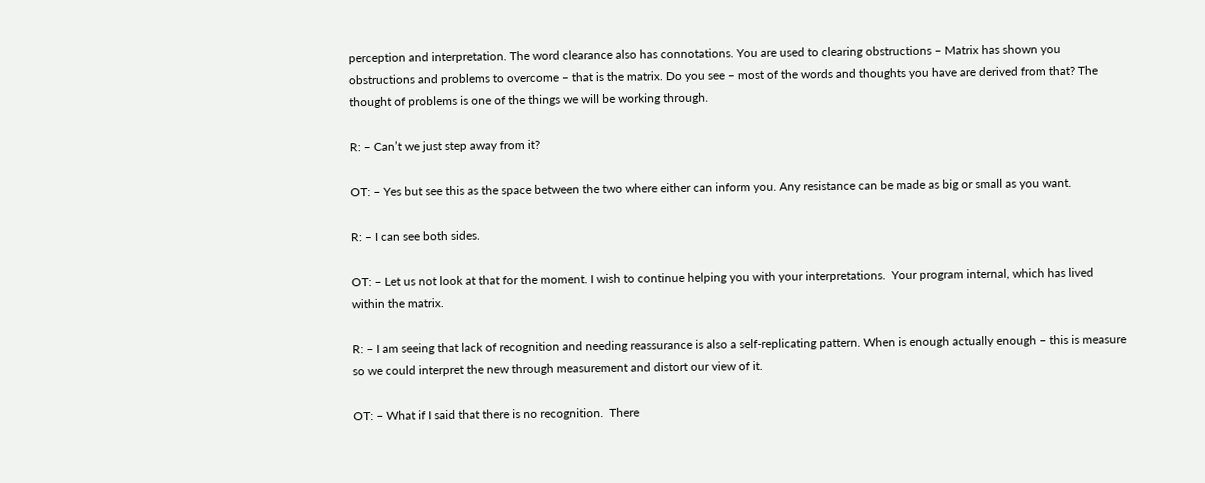perception and interpretation. The word clearance also has connotations. You are used to clearing obstructions – Matrix has shown you obstructions and problems to overcome – that is the matrix. Do you see – most of the words and thoughts you have are derived from that? The thought of problems is one of the things we will be working through.

R: – Can’t we just step away from it?

OT: – Yes but see this as the space between the two where either can inform you. Any resistance can be made as big or small as you want.

R: – I can see both sides.

OT: – Let us not look at that for the moment. I wish to continue helping you with your interpretations.  Your program internal, which has lived within the matrix.

R: – I am seeing that lack of recognition and needing reassurance is also a self-replicating pattern. When is enough actually enough – this is measure so we could interpret the new through measurement and distort our view of it.

OT: – What if I said that there is no recognition.  There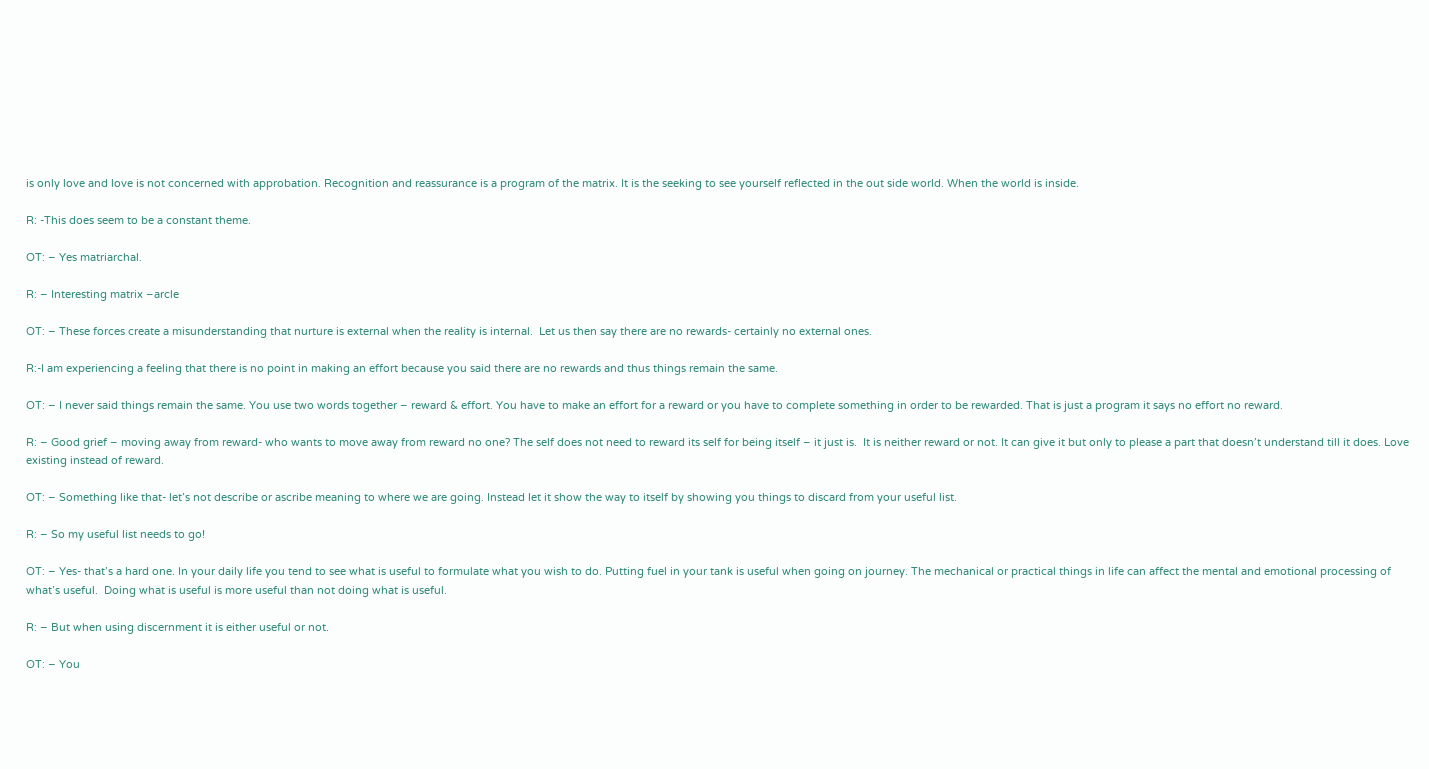is only love and love is not concerned with approbation. Recognition and reassurance is a program of the matrix. It is the seeking to see yourself reflected in the out side world. When the world is inside.

R: -This does seem to be a constant theme.

OT: – Yes matriarchal.

R: – Interesting matrix –arcle

OT: – These forces create a misunderstanding that nurture is external when the reality is internal.  Let us then say there are no rewards- certainly no external ones.

R:-I am experiencing a feeling that there is no point in making an effort because you said there are no rewards and thus things remain the same.

OT: – I never said things remain the same. You use two words together – reward & effort. You have to make an effort for a reward or you have to complete something in order to be rewarded. That is just a program it says no effort no reward.

R: – Good grief – moving away from reward- who wants to move away from reward no one? The self does not need to reward its self for being itself – it just is.  It is neither reward or not. It can give it but only to please a part that doesn’t understand till it does. Love existing instead of reward.

OT: – Something like that- let’s not describe or ascribe meaning to where we are going. Instead let it show the way to itself by showing you things to discard from your useful list.

R: – So my useful list needs to go!

OT: – Yes- that’s a hard one. In your daily life you tend to see what is useful to formulate what you wish to do. Putting fuel in your tank is useful when going on journey. The mechanical or practical things in life can affect the mental and emotional processing of what’s useful.  Doing what is useful is more useful than not doing what is useful.

R: – But when using discernment it is either useful or not.

OT: – You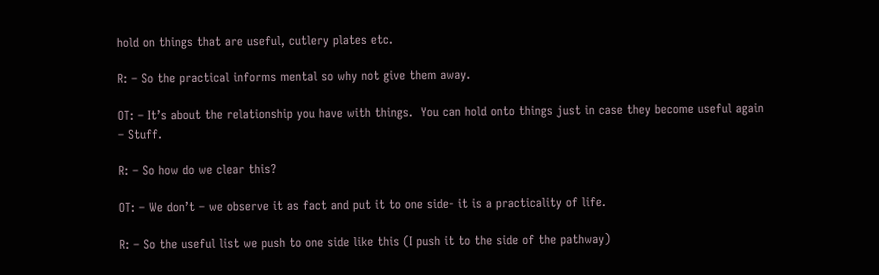hold on things that are useful, cutlery plates etc.

R: – So the practical informs mental so why not give them away.

OT: – It’s about the relationship you have with things.  You can hold onto things just in case they become useful again – Stuff.

R: – So how do we clear this?

OT: – We don’t – we observe it as fact and put it to one side- it is a practicality of life.

R: – So the useful list we push to one side like this (I push it to the side of the pathway)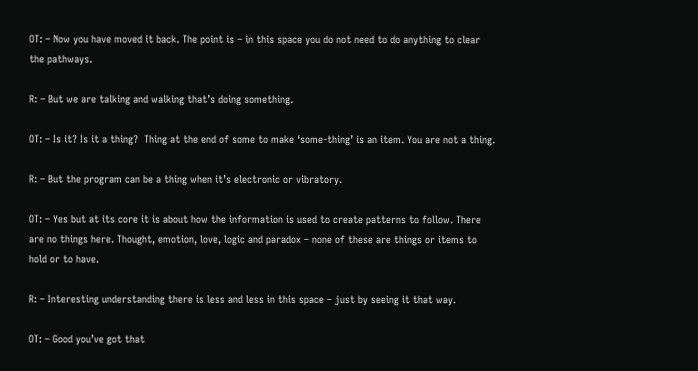OT: – Now you have moved it back. The point is – in this space you do not need to do anything to clear the pathways.

R: – But we are talking and walking that’s doing something.

OT: – Is it? Is it a thing?  Thing at the end of some to make ‘some-thing’ is an item. You are not a thing.

R: – But the program can be a thing when it’s electronic or vibratory.

OT: – Yes but at its core it is about how the information is used to create patterns to follow. There are no things here. Thought, emotion, love, logic and paradox – none of these are things or items to hold or to have.

R: – Interesting understanding there is less and less in this space – just by seeing it that way.

OT: – Good you’ve got that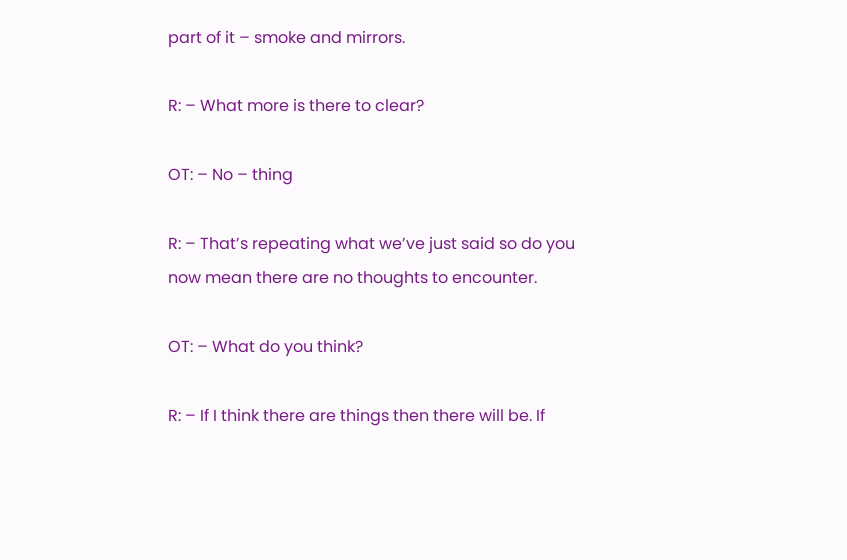part of it – smoke and mirrors.

R: – What more is there to clear?

OT: – No – thing

R: – That’s repeating what we’ve just said so do you now mean there are no thoughts to encounter.

OT: – What do you think?

R: – If I think there are things then there will be. If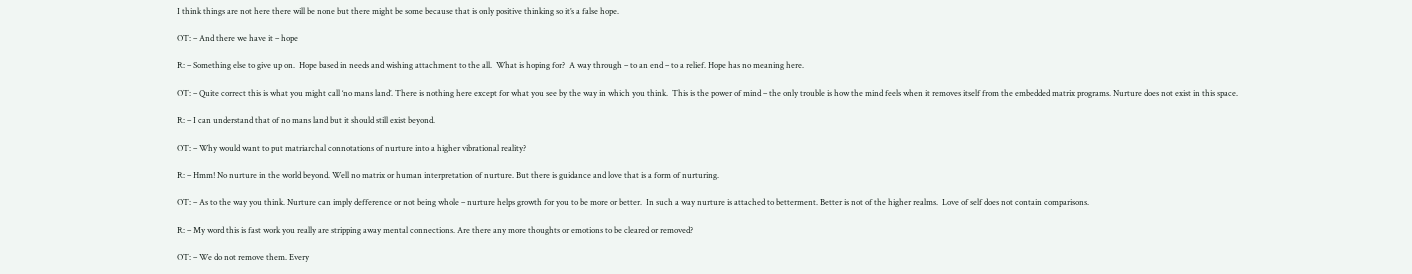I think things are not here there will be none but there might be some because that is only positive thinking so it’s a false hope.

OT: – And there we have it – hope

R: – Something else to give up on.  Hope based in needs and wishing attachment to the all.  What is hoping for?  A way through – to an end – to a relief. Hope has no meaning here.

OT: – Quite correct this is what you might call ‘no mans land’. There is nothing here except for what you see by the way in which you think.  This is the power of mind – the only trouble is how the mind feels when it removes itself from the embedded matrix programs. Nurture does not exist in this space.

R: – I can understand that of no mans land but it should still exist beyond.

OT: – Why would want to put matriarchal connotations of nurture into a higher vibrational reality?

R: – Hmm! No nurture in the world beyond. Well no matrix or human interpretation of nurture. But there is guidance and love that is a form of nurturing.

OT: – As to the way you think. Nurture can imply defference or not being whole – nurture helps growth for you to be more or better.  In such a way nurture is attached to betterment. Better is not of the higher realms.  Love of self does not contain comparisons.

R: – My word this is fast work you really are stripping away mental connections. Are there any more thoughts or emotions to be cleared or removed?

OT: – We do not remove them. Every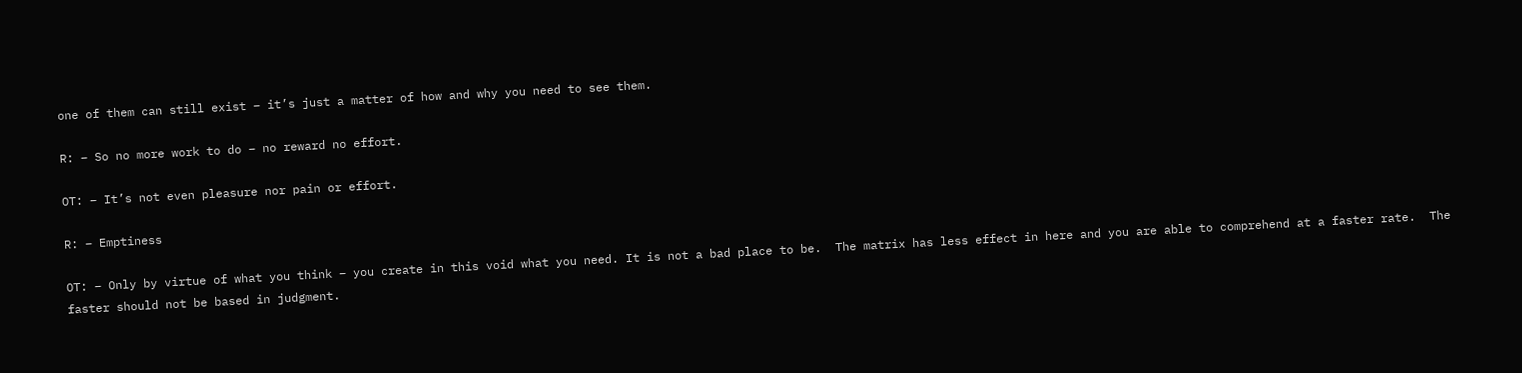one of them can still exist – it’s just a matter of how and why you need to see them.

R: – So no more work to do – no reward no effort.

OT: – It’s not even pleasure nor pain or effort.

R: – Emptiness

OT: – Only by virtue of what you think – you create in this void what you need. It is not a bad place to be.  The matrix has less effect in here and you are able to comprehend at a faster rate.  The faster should not be based in judgment.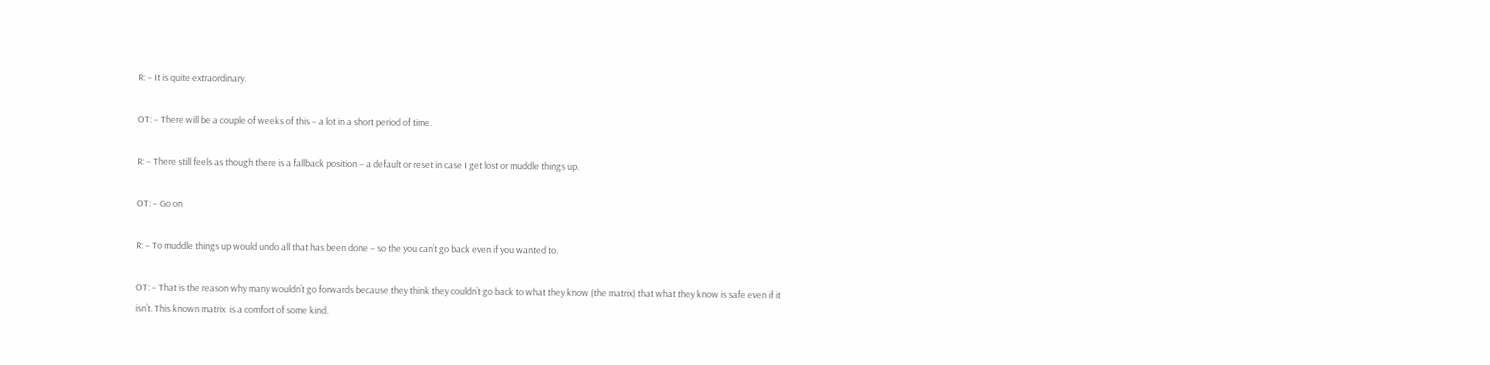R: – It is quite extraordinary.

OT: – There will be a couple of weeks of this – a lot in a short period of time.

R: – There still feels as though there is a fallback position – a default or reset in case I get lost or muddle things up.

OT: – Go on

R: – To muddle things up would undo all that has been done – so the you can’t go back even if you wanted to.

OT: – That is the reason why many wouldn’t go forwards because they think they couldn’t go back to what they know (the matrix) that what they know is safe even if it isn’t. This known matrix  is a comfort of some kind.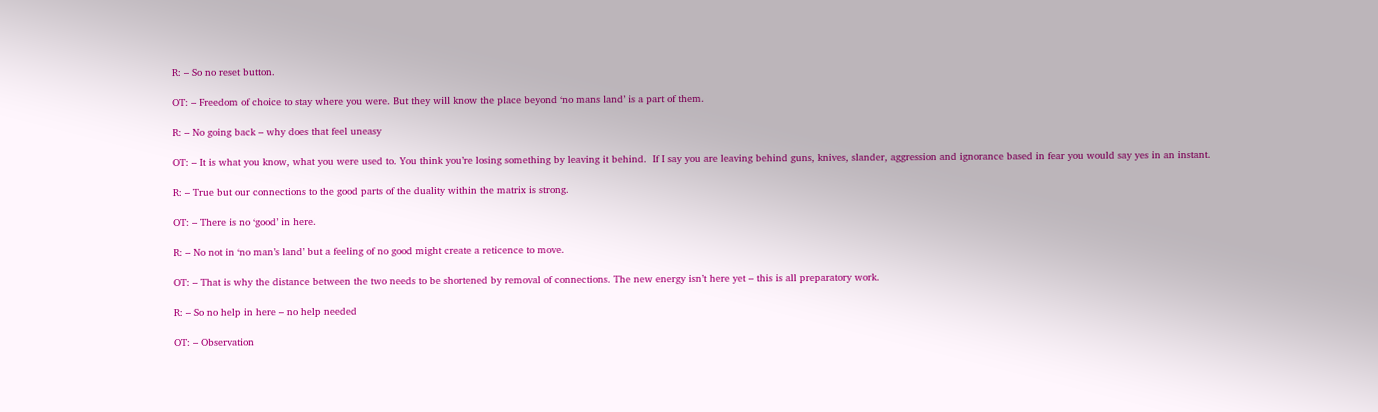R: – So no reset button.

OT: – Freedom of choice to stay where you were. But they will know the place beyond ‘no mans land’ is a part of them.

R: – No going back – why does that feel uneasy

OT: – It is what you know, what you were used to. You think you’re losing something by leaving it behind.  If I say you are leaving behind guns, knives, slander, aggression and ignorance based in fear you would say yes in an instant.

R: – True but our connections to the good parts of the duality within the matrix is strong.

OT: – There is no ‘good’ in here.

R: – No not in ‘no man’s land’ but a feeling of no good might create a reticence to move.

OT: – That is why the distance between the two needs to be shortened by removal of connections. The new energy isn’t here yet – this is all preparatory work.

R: – So no help in here – no help needed

OT: – Observation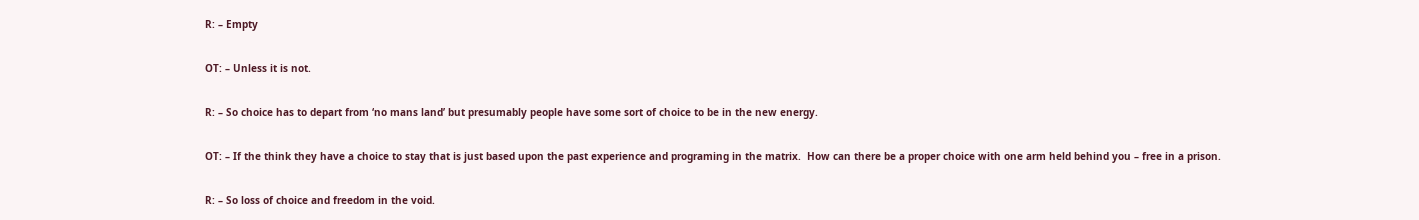R: – Empty

OT: – Unless it is not.

R: – So choice has to depart from ‘no mans land’ but presumably people have some sort of choice to be in the new energy.

OT: – If the think they have a choice to stay that is just based upon the past experience and programing in the matrix.  How can there be a proper choice with one arm held behind you – free in a prison.

R: – So loss of choice and freedom in the void.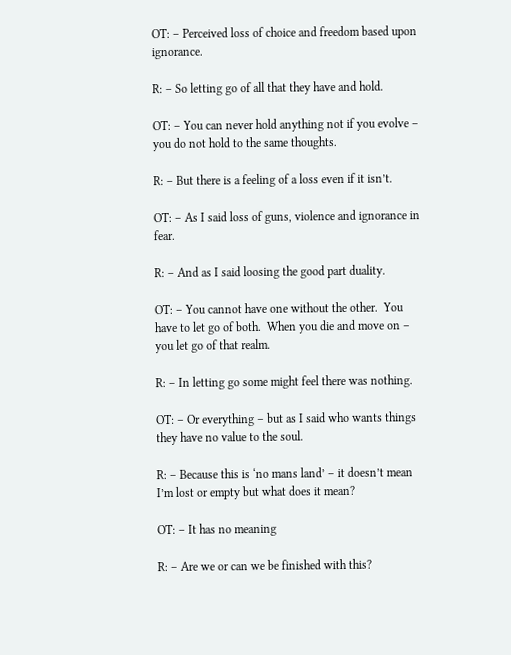OT: – Perceived loss of choice and freedom based upon ignorance.

R: – So letting go of all that they have and hold.

OT: – You can never hold anything not if you evolve – you do not hold to the same thoughts.

R: – But there is a feeling of a loss even if it isn’t.

OT: – As I said loss of guns, violence and ignorance in fear.

R: – And as I said loosing the good part duality.

OT: – You cannot have one without the other.  You have to let go of both.  When you die and move on – you let go of that realm.

R: – In letting go some might feel there was nothing.

OT: – Or everything – but as I said who wants things they have no value to the soul.

R: – Because this is ‘no mans land’ – it doesn’t mean I’m lost or empty but what does it mean?

OT: – It has no meaning

R: – Are we or can we be finished with this?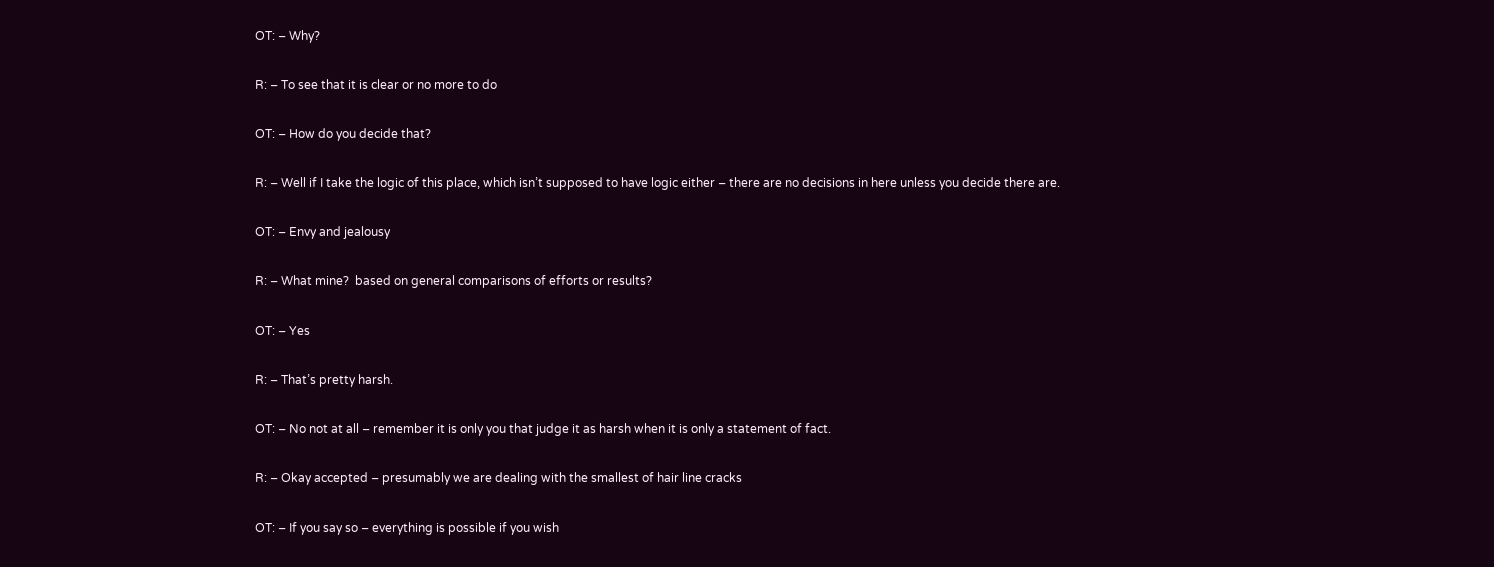OT: – Why?

R: – To see that it is clear or no more to do

OT: – How do you decide that?

R: – Well if I take the logic of this place, which isn’t supposed to have logic either – there are no decisions in here unless you decide there are.

OT: – Envy and jealousy

R: – What mine?  based on general comparisons of efforts or results?

OT: – Yes

R: – That’s pretty harsh.

OT: – No not at all – remember it is only you that judge it as harsh when it is only a statement of fact.

R: – Okay accepted – presumably we are dealing with the smallest of hair line cracks

OT: – If you say so – everything is possible if you wish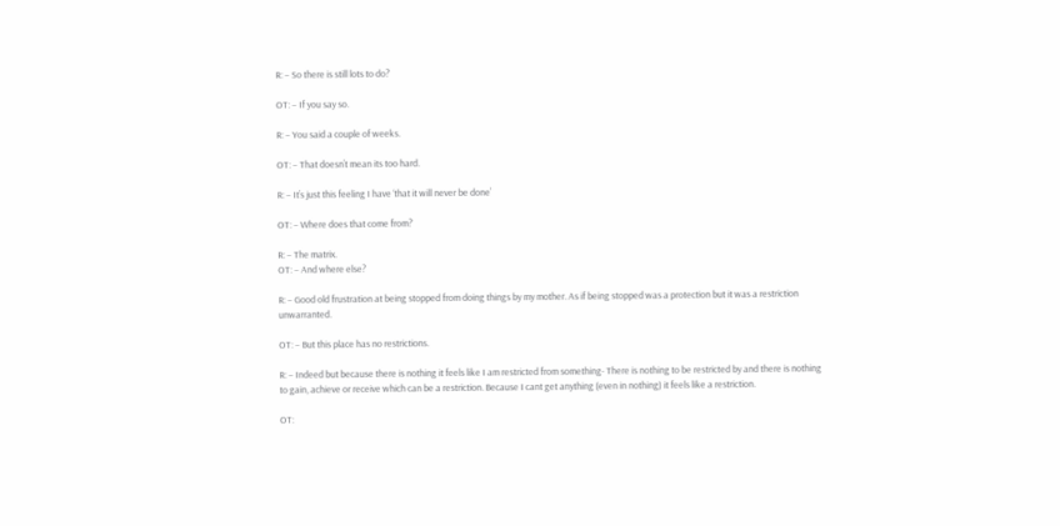R: – So there is still lots to do?

OT: – If you say so.

R: – You said a couple of weeks.

OT: – That doesn’t mean its too hard.

R: – It’s just this feeling I have ‘that it will never be done’

OT: – Where does that come from?

R: – The matrix.
OT: – And where else?

R: – Good old frustration at being stopped from doing things by my mother. As if being stopped was a protection but it was a restriction unwarranted.

OT: – But this place has no restrictions.

R: – Indeed but because there is nothing it feels like I am restricted from something- There is nothing to be restricted by and there is nothing to gain, achieve or receive which can be a restriction. Because I cant get anything (even in nothing) it feels like a restriction.

OT: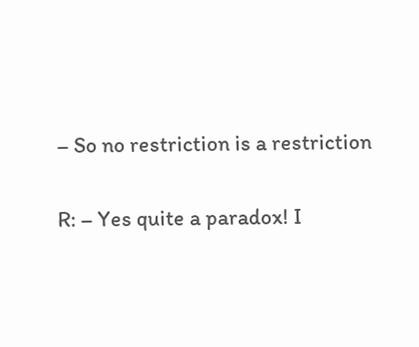– So no restriction is a restriction

R: – Yes quite a paradox! I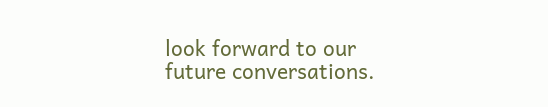look forward to our future conversations.